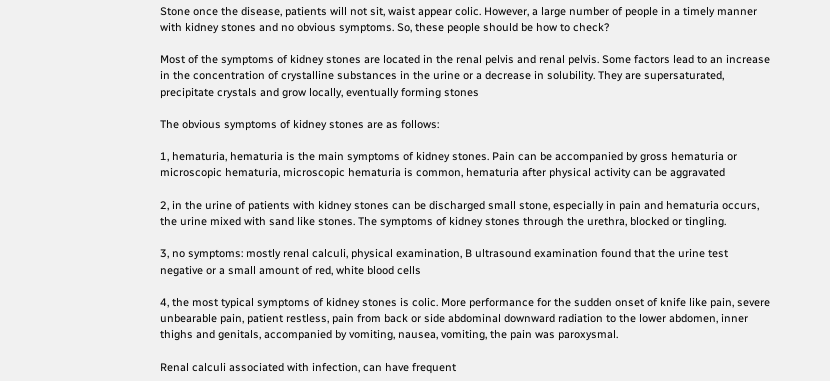Stone once the disease, patients will not sit, waist appear colic. However, a large number of people in a timely manner with kidney stones and no obvious symptoms. So, these people should be how to check?

Most of the symptoms of kidney stones are located in the renal pelvis and renal pelvis. Some factors lead to an increase in the concentration of crystalline substances in the urine or a decrease in solubility. They are supersaturated, precipitate crystals and grow locally, eventually forming stones

The obvious symptoms of kidney stones are as follows:

1, hematuria, hematuria is the main symptoms of kidney stones. Pain can be accompanied by gross hematuria or microscopic hematuria, microscopic hematuria is common, hematuria after physical activity can be aggravated

2, in the urine of patients with kidney stones can be discharged small stone, especially in pain and hematuria occurs, the urine mixed with sand like stones. The symptoms of kidney stones through the urethra, blocked or tingling.

3, no symptoms: mostly renal calculi, physical examination, B ultrasound examination found that the urine test negative or a small amount of red, white blood cells

4, the most typical symptoms of kidney stones is colic. More performance for the sudden onset of knife like pain, severe unbearable pain, patient restless, pain from back or side abdominal downward radiation to the lower abdomen, inner thighs and genitals, accompanied by vomiting, nausea, vomiting, the pain was paroxysmal.

Renal calculi associated with infection, can have frequent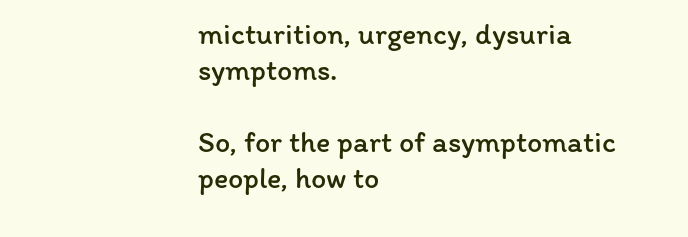micturition, urgency, dysuria symptoms.

So, for the part of asymptomatic people, how to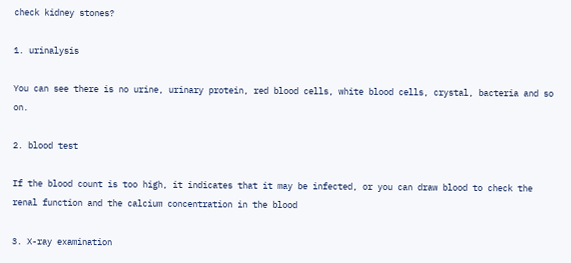check kidney stones?

1. urinalysis

You can see there is no urine, urinary protein, red blood cells, white blood cells, crystal, bacteria and so on.

2. blood test

If the blood count is too high, it indicates that it may be infected, or you can draw blood to check the renal function and the calcium concentration in the blood

3. X-ray examination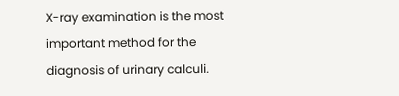X-ray examination is the most important method for the diagnosis of urinary calculi.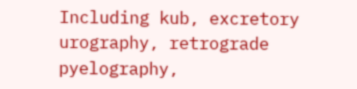Including kub, excretory urography, retrograde pyelography,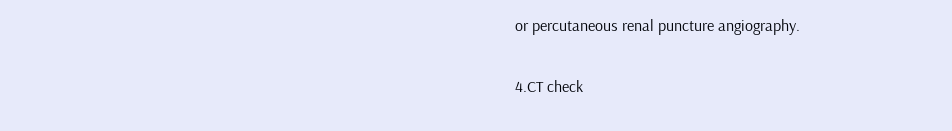or percutaneous renal puncture angiography.

4.CT check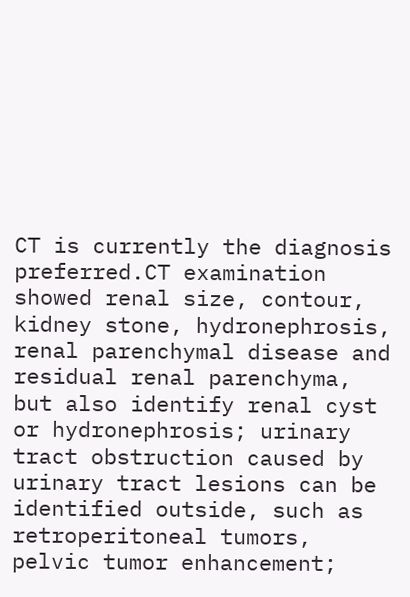CT is currently the diagnosis preferred.CT examination showed renal size, contour, kidney stone, hydronephrosis, renal parenchymal disease and residual renal parenchyma, but also identify renal cyst or hydronephrosis; urinary tract obstruction caused by urinary tract lesions can be identified outside, such as retroperitoneal tumors, pelvic tumor enhancement;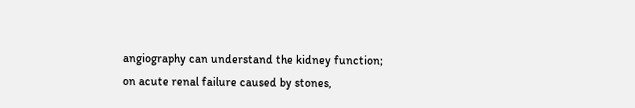angiography can understand the kidney function; on acute renal failure caused by stones,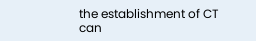the establishment of CT can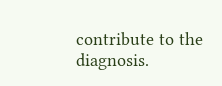contribute to the diagnosis.